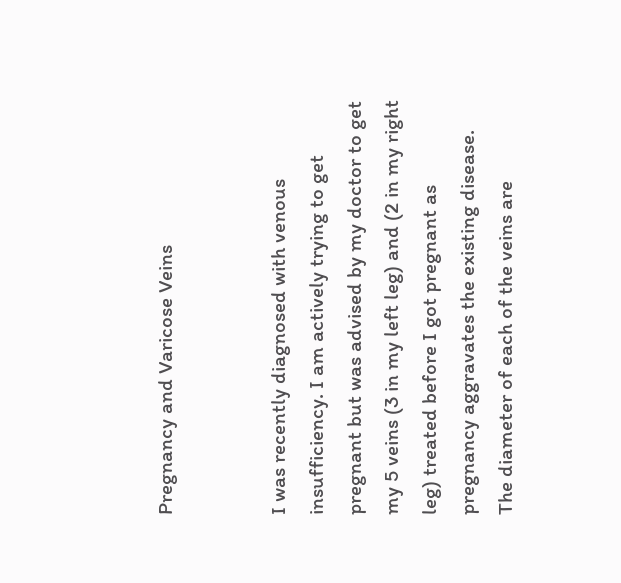Pregnancy and Varicose Veins


I was recently diagnosed with venous insufficiency. I am actively trying to get pregnant but was advised by my doctor to get my 5 veins (3 in my left leg) and (2 in my right leg) treated before I got pregnant as pregnancy aggravates the existing disease. The diameter of each of the veins are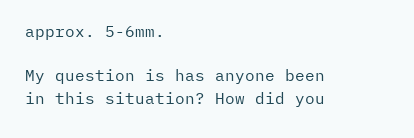approx. 5-6mm.

My question is has anyone been in this situation? How did you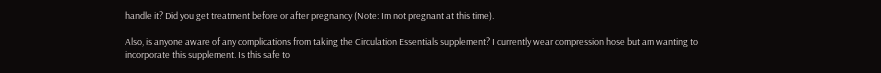handle it? Did you get treatment before or after pregnancy (Note: Im not pregnant at this time).

Also, is anyone aware of any complications from taking the Circulation Essentials supplement? I currently wear compression hose but am wanting to incorporate this supplement. Is this safe to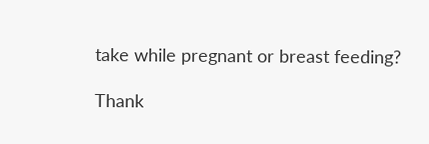take while pregnant or breast feeding?

Thank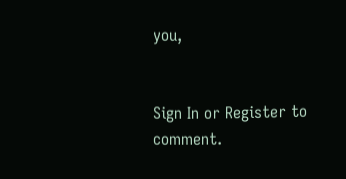you,


Sign In or Register to comment.